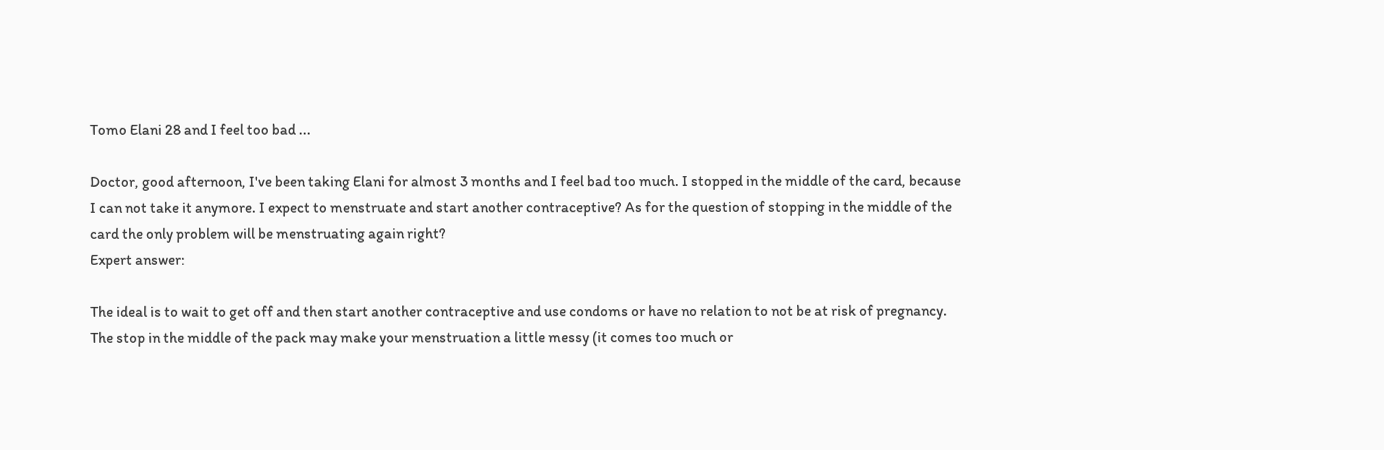Tomo Elani 28 and I feel too bad ...

Doctor, good afternoon, I've been taking Elani for almost 3 months and I feel bad too much. I stopped in the middle of the card, because I can not take it anymore. I expect to menstruate and start another contraceptive? As for the question of stopping in the middle of the card the only problem will be menstruating again right?
Expert answer:

The ideal is to wait to get off and then start another contraceptive and use condoms or have no relation to not be at risk of pregnancy. The stop in the middle of the pack may make your menstruation a little messy (it comes too much or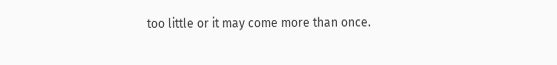too little or it may come more than once.